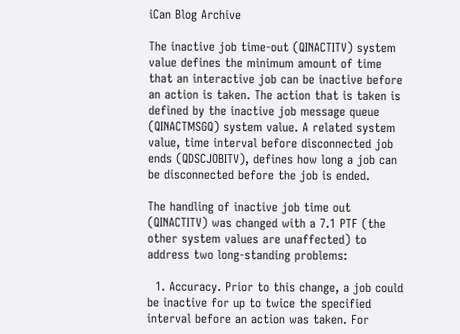iCan Blog Archive

The inactive job time-out (QINACTITV) system value defines the minimum amount of time that an interactive job can be inactive before an action is taken. The action that is taken is defined by the inactive job message queue (QINACTMSGQ) system value. A related system value, time interval before disconnected job ends (QDSCJOBITV), defines how long a job can be disconnected before the job is ended.

The handling of inactive job time out (QINACTITV) was changed with a 7.1 PTF (the other system values are unaffected) to address two long-standing problems:

  1. Accuracy. Prior to this change, a job could be inactive for up to twice the specified interval before an action was taken. For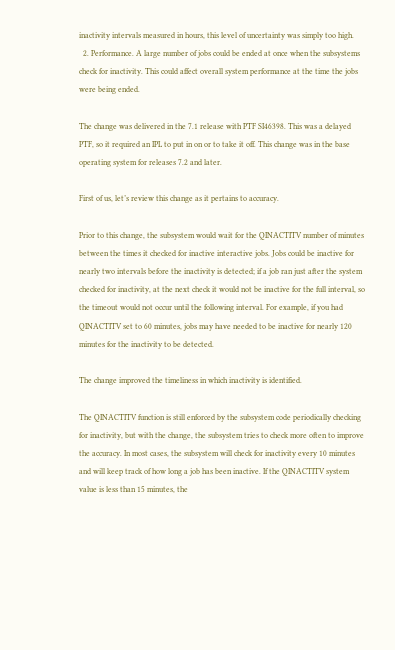inactivity intervals measured in hours, this level of uncertainty was simply too high.
  2. Performance. A large number of jobs could be ended at once when the subsystems check for inactivity. This could affect overall system performance at the time the jobs were being ended.

The change was delivered in the 7.1 release with PTF SI46398. This was a delayed PTF, so it required an IPL to put in on or to take it off. This change was in the base operating system for releases 7.2 and later.

First of us, let’s review this change as it pertains to accuracy.

Prior to this change, the subsystem would wait for the QINACTITV number of minutes between the times it checked for inactive interactive jobs. Jobs could be inactive for nearly two intervals before the inactivity is detected; if a job ran just after the system checked for inactivity, at the next check it would not be inactive for the full interval, so the timeout would not occur until the following interval. For example, if you had QINACTITV set to 60 minutes, jobs may have needed to be inactive for nearly 120 minutes for the inactivity to be detected.

The change improved the timeliness in which inactivity is identified.

The QINACTITV function is still enforced by the subsystem code periodically checking for inactivity, but with the change, the subsystem tries to check more often to improve the accuracy. In most cases, the subsystem will check for inactivity every 10 minutes and will keep track of how long a job has been inactive. If the QINACTITV system value is less than 15 minutes, the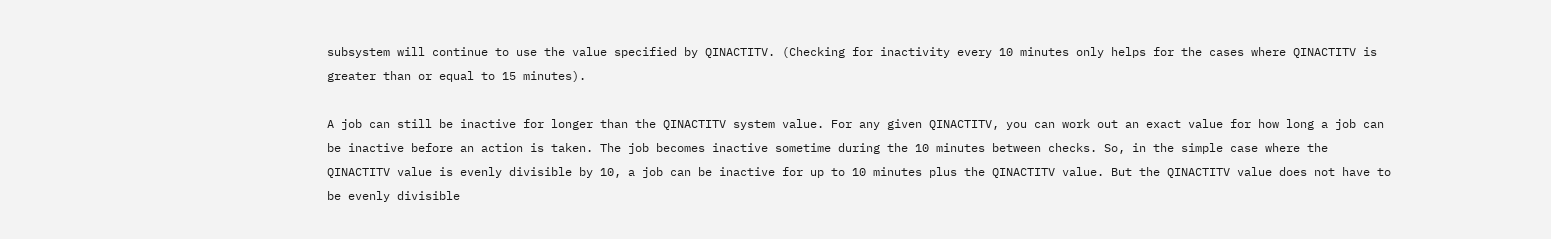subsystem will continue to use the value specified by QINACTITV. (Checking for inactivity every 10 minutes only helps for the cases where QINACTITV is greater than or equal to 15 minutes).

A job can still be inactive for longer than the QINACTITV system value. For any given QINACTITV, you can work out an exact value for how long a job can be inactive before an action is taken. The job becomes inactive sometime during the 10 minutes between checks. So, in the simple case where the QINACTITV value is evenly divisible by 10, a job can be inactive for up to 10 minutes plus the QINACTITV value. But the QINACTITV value does not have to be evenly divisible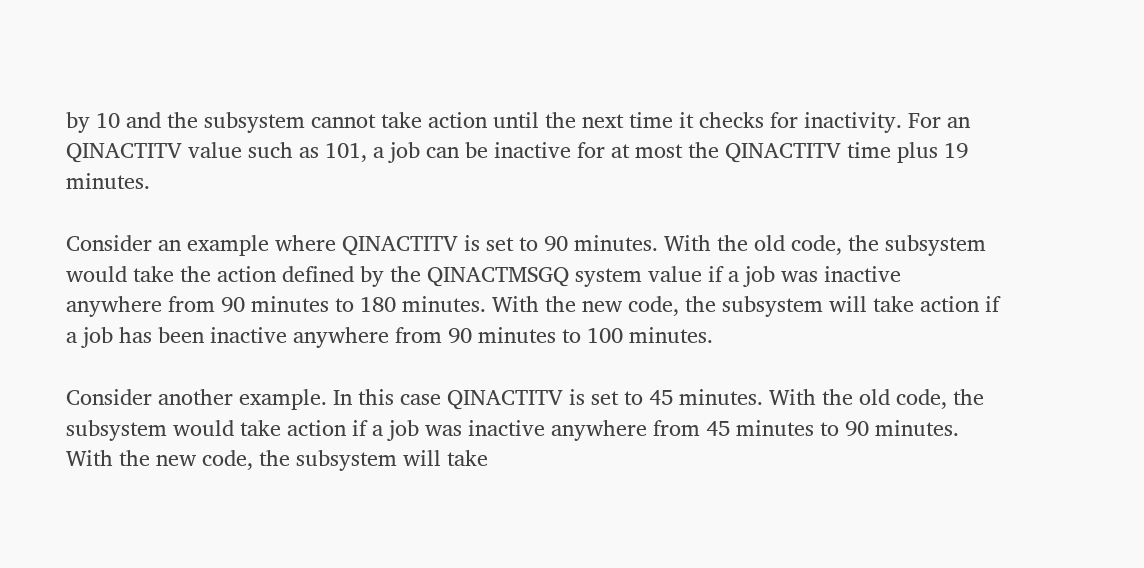by 10 and the subsystem cannot take action until the next time it checks for inactivity. For an QINACTITV value such as 101, a job can be inactive for at most the QINACTITV time plus 19 minutes.

Consider an example where QINACTITV is set to 90 minutes. With the old code, the subsystem would take the action defined by the QINACTMSGQ system value if a job was inactive anywhere from 90 minutes to 180 minutes. With the new code, the subsystem will take action if a job has been inactive anywhere from 90 minutes to 100 minutes.

Consider another example. In this case QINACTITV is set to 45 minutes. With the old code, the subsystem would take action if a job was inactive anywhere from 45 minutes to 90 minutes. With the new code, the subsystem will take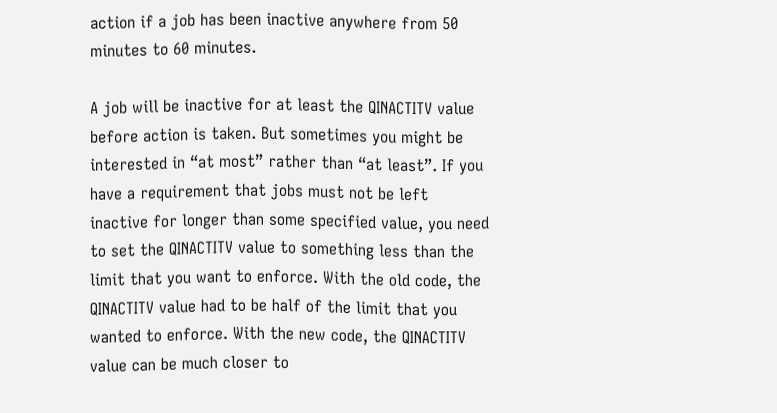action if a job has been inactive anywhere from 50 minutes to 60 minutes.

A job will be inactive for at least the QINACTITV value before action is taken. But sometimes you might be interested in “at most” rather than “at least”. If you have a requirement that jobs must not be left inactive for longer than some specified value, you need to set the QINACTITV value to something less than the limit that you want to enforce. With the old code, the QINACTITV value had to be half of the limit that you wanted to enforce. With the new code, the QINACTITV value can be much closer to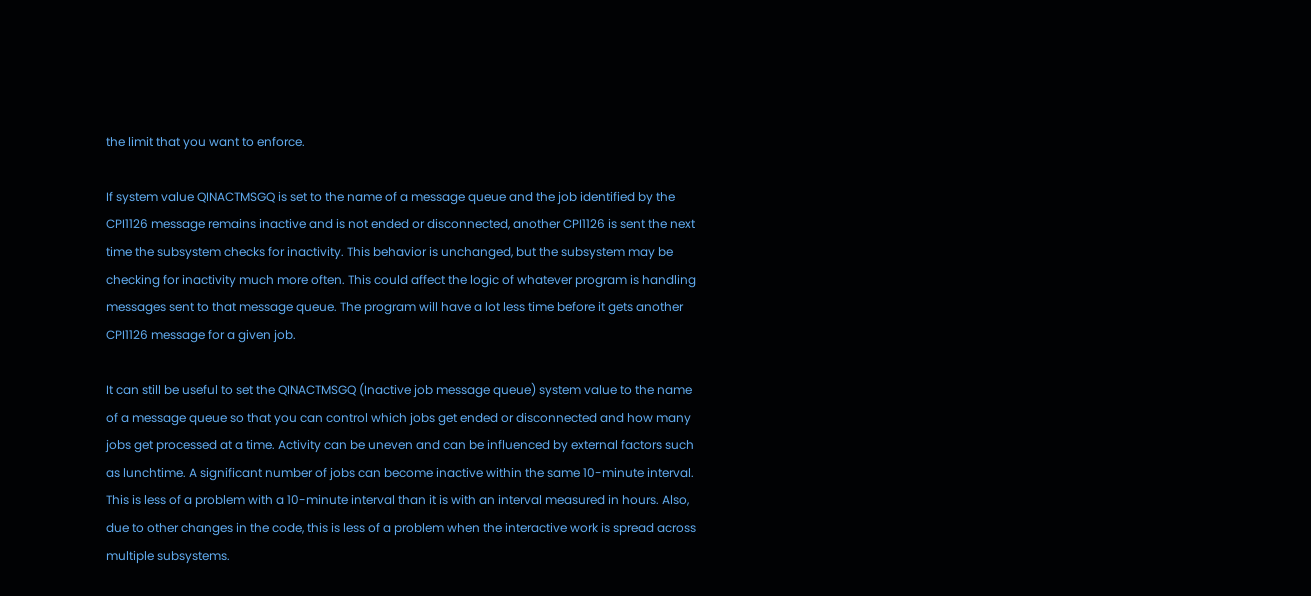the limit that you want to enforce.

If system value QINACTMSGQ is set to the name of a message queue and the job identified by the CPI1126 message remains inactive and is not ended or disconnected, another CPI1126 is sent the next time the subsystem checks for inactivity. This behavior is unchanged, but the subsystem may be checking for inactivity much more often. This could affect the logic of whatever program is handling messages sent to that message queue. The program will have a lot less time before it gets another CPI1126 message for a given job.

It can still be useful to set the QINACTMSGQ (Inactive job message queue) system value to the name of a message queue so that you can control which jobs get ended or disconnected and how many jobs get processed at a time. Activity can be uneven and can be influenced by external factors such as lunchtime. A significant number of jobs can become inactive within the same 10-minute interval. This is less of a problem with a 10-minute interval than it is with an interval measured in hours. Also, due to other changes in the code, this is less of a problem when the interactive work is spread across multiple subsystems.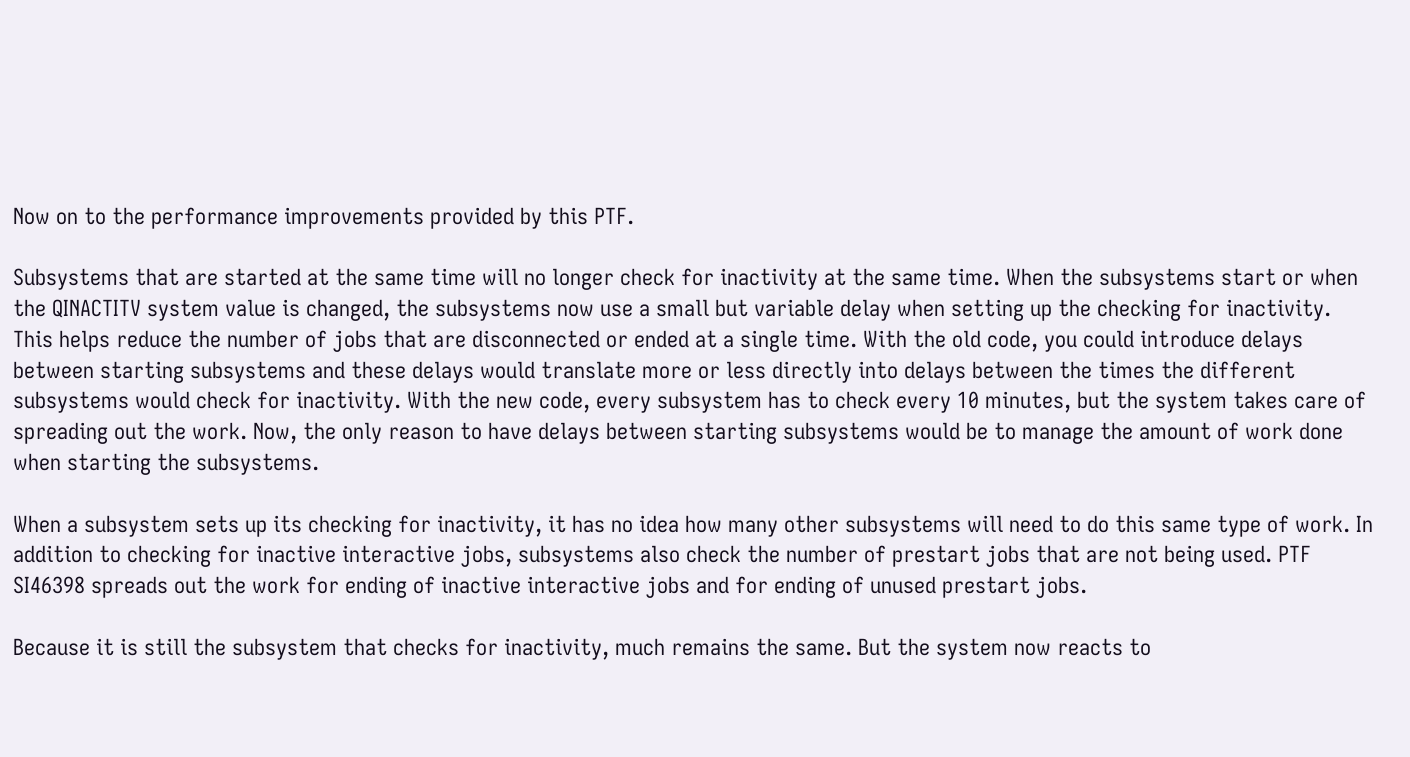Now on to the performance improvements provided by this PTF.

Subsystems that are started at the same time will no longer check for inactivity at the same time. When the subsystems start or when the QINACTITV system value is changed, the subsystems now use a small but variable delay when setting up the checking for inactivity. This helps reduce the number of jobs that are disconnected or ended at a single time. With the old code, you could introduce delays between starting subsystems and these delays would translate more or less directly into delays between the times the different subsystems would check for inactivity. With the new code, every subsystem has to check every 10 minutes, but the system takes care of spreading out the work. Now, the only reason to have delays between starting subsystems would be to manage the amount of work done when starting the subsystems.

When a subsystem sets up its checking for inactivity, it has no idea how many other subsystems will need to do this same type of work. In addition to checking for inactive interactive jobs, subsystems also check the number of prestart jobs that are not being used. PTF SI46398 spreads out the work for ending of inactive interactive jobs and for ending of unused prestart jobs.

Because it is still the subsystem that checks for inactivity, much remains the same. But the system now reacts to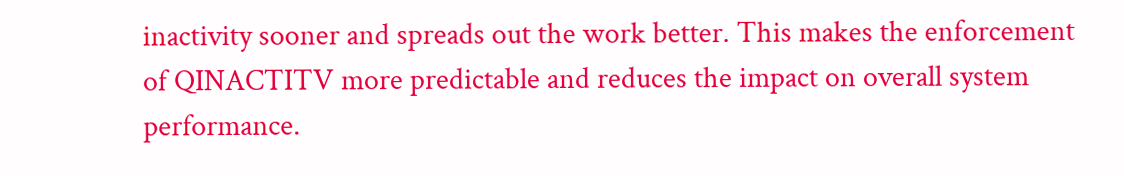inactivity sooner and spreads out the work better. This makes the enforcement of QINACTITV more predictable and reduces the impact on overall system performance.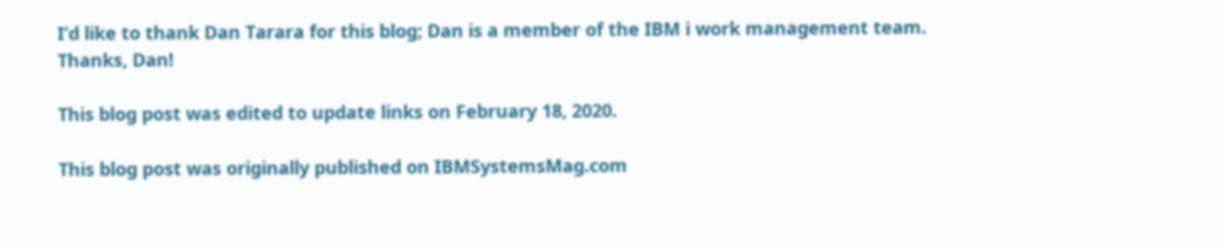I’d like to thank Dan Tarara for this blog; Dan is a member of the IBM i work management team. Thanks, Dan!

This blog post was edited to update links on February 18, 2020.

This blog post was originally published on IBMSystemsMag.com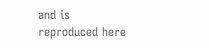and is reproduced here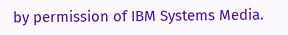by permission of IBM Systems Media.